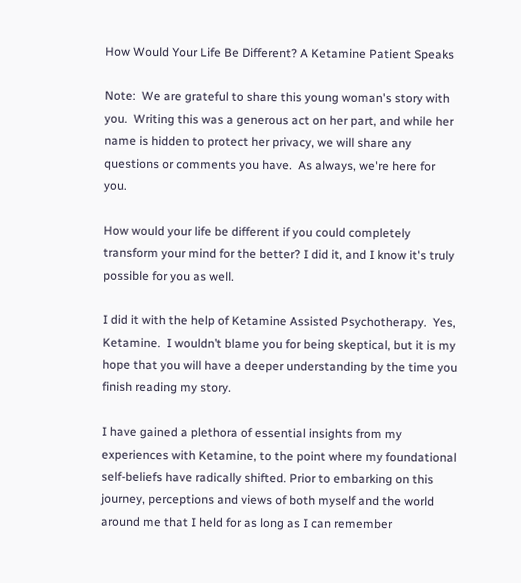How Would Your Life Be Different? A Ketamine Patient Speaks

Note:  We are grateful to share this young woman's story with you.  Writing this was a generous act on her part, and while her name is hidden to protect her privacy, we will share any questions or comments you have.  As always, we're here for you.

How would your life be different if you could completely transform your mind for the better? I did it, and I know it's truly possible for you as well.

I did it with the help of Ketamine Assisted Psychotherapy.  Yes, Ketamine.  I wouldn’t blame you for being skeptical, but it is my hope that you will have a deeper understanding by the time you finish reading my story.

I have gained a plethora of essential insights from my experiences with Ketamine, to the point where my foundational self-beliefs have radically shifted. Prior to embarking on this journey, perceptions and views of both myself and the world around me that I held for as long as I can remember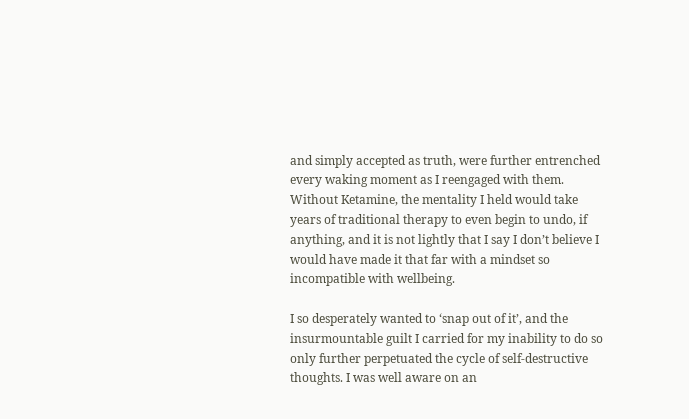and simply accepted as truth, were further entrenched every waking moment as I reengaged with them. Without Ketamine, the mentality I held would take years of traditional therapy to even begin to undo, if anything, and it is not lightly that I say I don’t believe I would have made it that far with a mindset so incompatible with wellbeing.

I so desperately wanted to ‘snap out of it’, and the insurmountable guilt I carried for my inability to do so only further perpetuated the cycle of self-destructive thoughts. I was well aware on an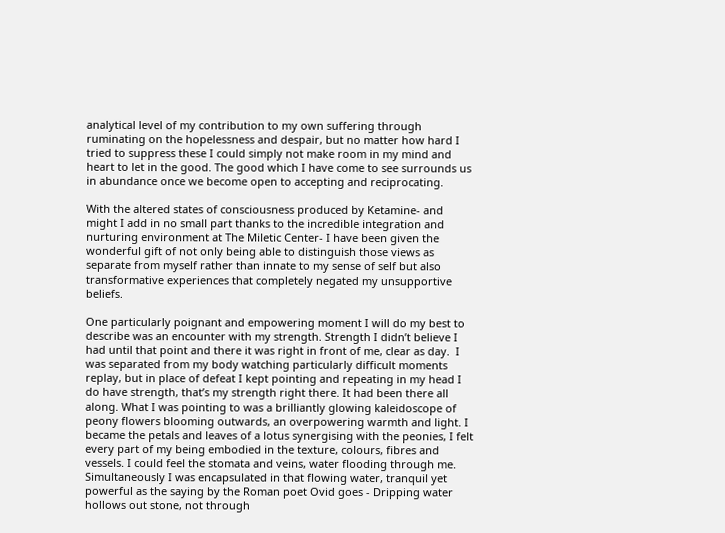analytical level of my contribution to my own suffering through ruminating on the hopelessness and despair, but no matter how hard I tried to suppress these I could simply not make room in my mind and heart to let in the good. The good which I have come to see surrounds us in abundance once we become open to accepting and reciprocating.

With the altered states of consciousness produced by Ketamine- and might I add in no small part thanks to the incredible integration and nurturing environment at The Miletic Center- I have been given the wonderful gift of not only being able to distinguish those views as separate from myself rather than innate to my sense of self but also transformative experiences that completely negated my unsupportive beliefs.

One particularly poignant and empowering moment I will do my best to describe was an encounter with my strength. Strength I didn’t believe I had until that point and there it was right in front of me, clear as day.  I was separated from my body watching particularly difficult moments replay, but in place of defeat I kept pointing and repeating in my head I do have strength, that’s my strength right there. It had been there all along. What I was pointing to was a brilliantly glowing kaleidoscope of peony flowers blooming outwards, an overpowering warmth and light. I became the petals and leaves of a lotus synergising with the peonies, I felt every part of my being embodied in the texture, colours, fibres and vessels. I could feel the stomata and veins, water flooding through me. Simultaneously I was encapsulated in that flowing water, tranquil yet powerful as the saying by the Roman poet Ovid goes - Dripping water hollows out stone, not through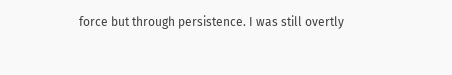force but through persistence. I was still overtly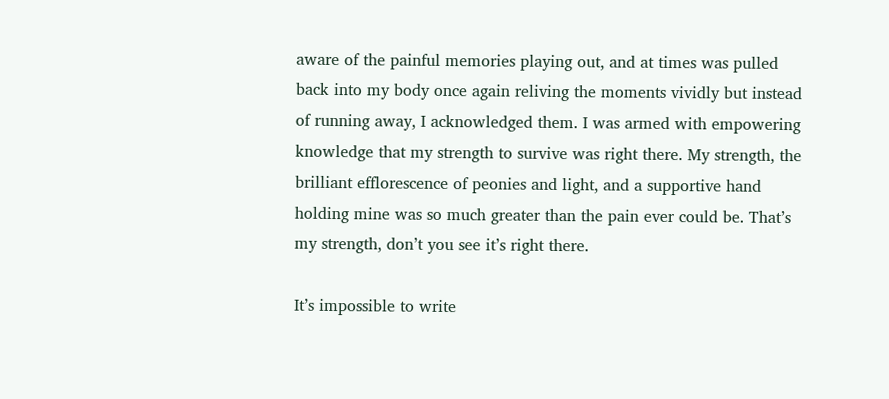aware of the painful memories playing out, and at times was pulled back into my body once again reliving the moments vividly but instead of running away, I acknowledged them. I was armed with empowering knowledge that my strength to survive was right there. My strength, the brilliant efflorescence of peonies and light, and a supportive hand holding mine was so much greater than the pain ever could be. That’s my strength, don’t you see it’s right there.

It’s impossible to write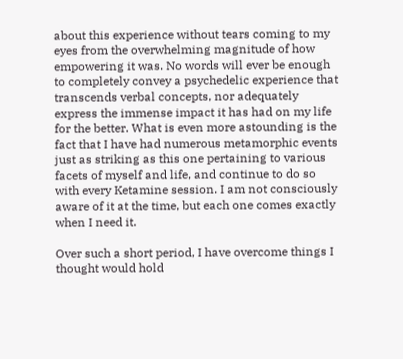about this experience without tears coming to my eyes from the overwhelming magnitude of how empowering it was. No words will ever be enough to completely convey a psychedelic experience that transcends verbal concepts, nor adequately express the immense impact it has had on my life for the better. What is even more astounding is the fact that I have had numerous metamorphic events just as striking as this one pertaining to various facets of myself and life, and continue to do so with every Ketamine session. I am not consciously aware of it at the time, but each one comes exactly when I need it.

Over such a short period, I have overcome things I thought would hold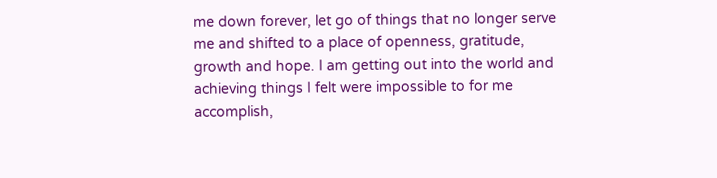me down forever, let go of things that no longer serve me and shifted to a place of openness, gratitude, growth and hope. I am getting out into the world and achieving things I felt were impossible to for me accomplish,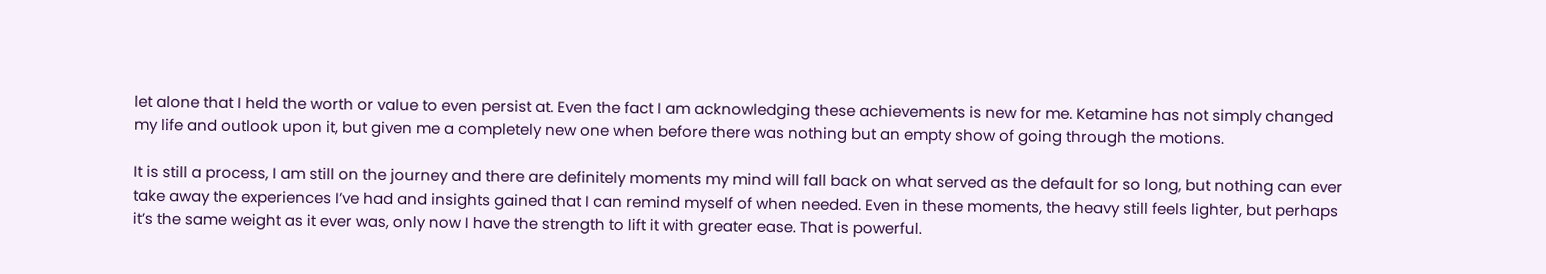let alone that I held the worth or value to even persist at. Even the fact I am acknowledging these achievements is new for me. Ketamine has not simply changed my life and outlook upon it, but given me a completely new one when before there was nothing but an empty show of going through the motions.

It is still a process, I am still on the journey and there are definitely moments my mind will fall back on what served as the default for so long, but nothing can ever take away the experiences I’ve had and insights gained that I can remind myself of when needed. Even in these moments, the heavy still feels lighter, but perhaps it’s the same weight as it ever was, only now I have the strength to lift it with greater ease. That is powerful.